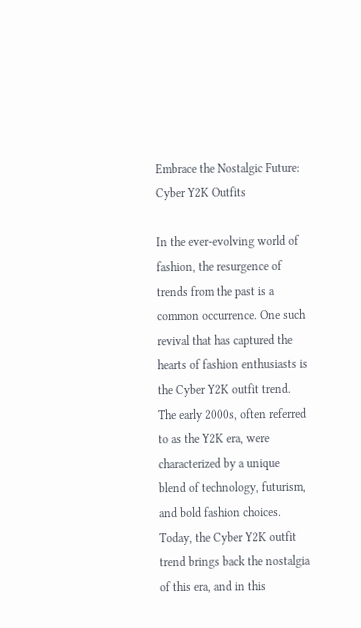Embrace the Nostalgic Future: Cyber Y2K Outfits

In the ever-evolving world of fashion, the resurgence of trends from the past is a common occurrence. One such revival that has captured the hearts of fashion enthusiasts is the Cyber Y2K outfit trend. The early 2000s, often referred to as the Y2K era, were characterized by a unique blend of technology, futurism, and bold fashion choices. Today, the Cyber Y2K outfit trend brings back the nostalgia of this era, and in this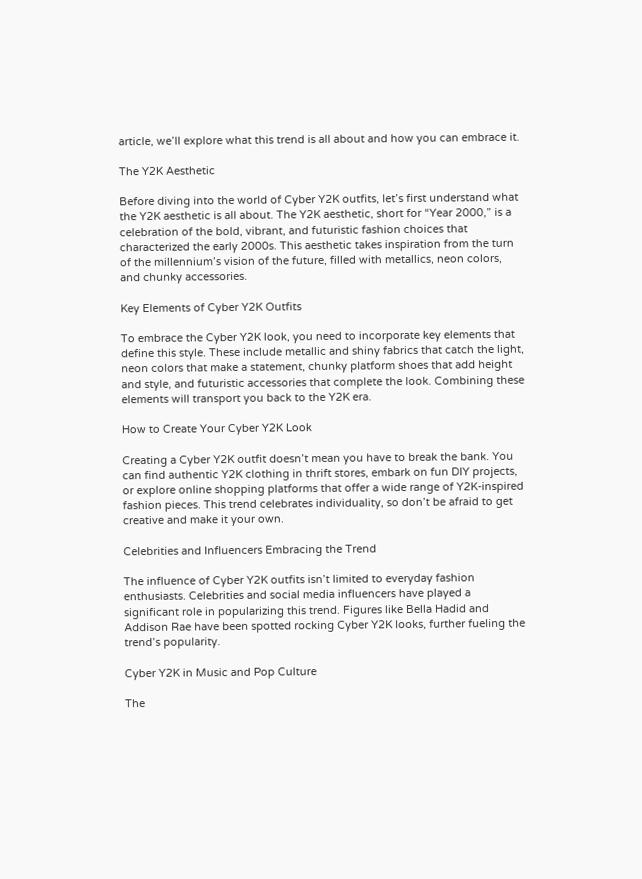article, we’ll explore what this trend is all about and how you can embrace it.

The Y2K Aesthetic

Before diving into the world of Cyber Y2K outfits, let’s first understand what the Y2K aesthetic is all about. The Y2K aesthetic, short for “Year 2000,” is a celebration of the bold, vibrant, and futuristic fashion choices that characterized the early 2000s. This aesthetic takes inspiration from the turn of the millennium’s vision of the future, filled with metallics, neon colors, and chunky accessories.

Key Elements of Cyber Y2K Outfits

To embrace the Cyber Y2K look, you need to incorporate key elements that define this style. These include metallic and shiny fabrics that catch the light, neon colors that make a statement, chunky platform shoes that add height and style, and futuristic accessories that complete the look. Combining these elements will transport you back to the Y2K era.

How to Create Your Cyber Y2K Look

Creating a Cyber Y2K outfit doesn’t mean you have to break the bank. You can find authentic Y2K clothing in thrift stores, embark on fun DIY projects, or explore online shopping platforms that offer a wide range of Y2K-inspired fashion pieces. This trend celebrates individuality, so don’t be afraid to get creative and make it your own.

Celebrities and Influencers Embracing the Trend

The influence of Cyber Y2K outfits isn’t limited to everyday fashion enthusiasts. Celebrities and social media influencers have played a significant role in popularizing this trend. Figures like Bella Hadid and Addison Rae have been spotted rocking Cyber Y2K looks, further fueling the trend’s popularity.

Cyber Y2K in Music and Pop Culture

The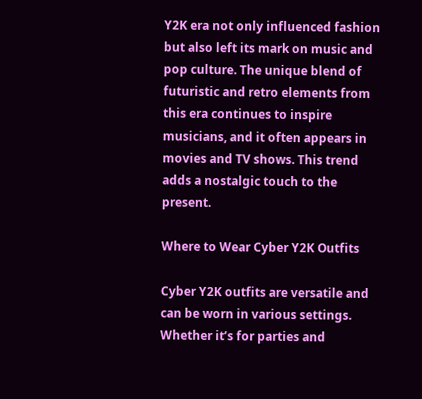Y2K era not only influenced fashion but also left its mark on music and pop culture. The unique blend of futuristic and retro elements from this era continues to inspire musicians, and it often appears in movies and TV shows. This trend adds a nostalgic touch to the present.

Where to Wear Cyber Y2K Outfits

Cyber Y2K outfits are versatile and can be worn in various settings. Whether it’s for parties and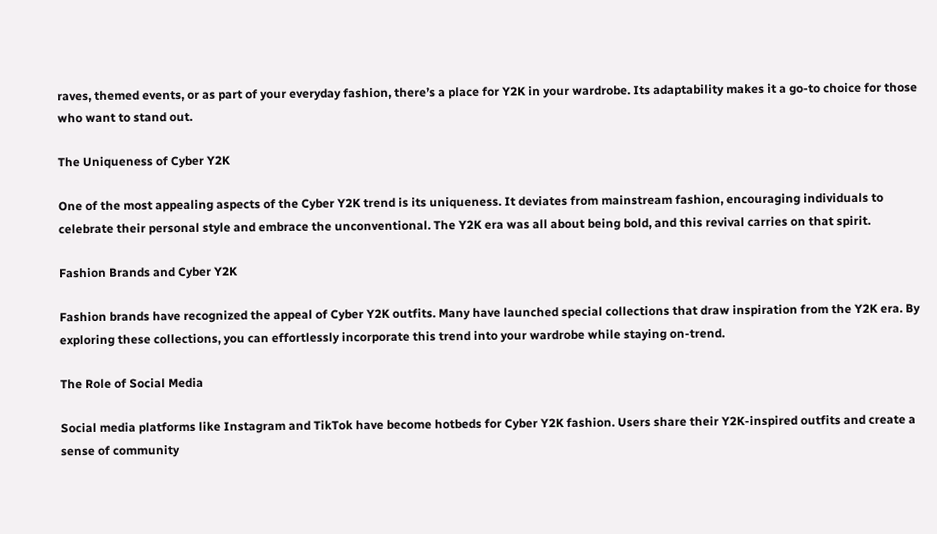raves, themed events, or as part of your everyday fashion, there’s a place for Y2K in your wardrobe. Its adaptability makes it a go-to choice for those who want to stand out.

The Uniqueness of Cyber Y2K

One of the most appealing aspects of the Cyber Y2K trend is its uniqueness. It deviates from mainstream fashion, encouraging individuals to celebrate their personal style and embrace the unconventional. The Y2K era was all about being bold, and this revival carries on that spirit.

Fashion Brands and Cyber Y2K

Fashion brands have recognized the appeal of Cyber Y2K outfits. Many have launched special collections that draw inspiration from the Y2K era. By exploring these collections, you can effortlessly incorporate this trend into your wardrobe while staying on-trend.

The Role of Social Media

Social media platforms like Instagram and TikTok have become hotbeds for Cyber Y2K fashion. Users share their Y2K-inspired outfits and create a sense of community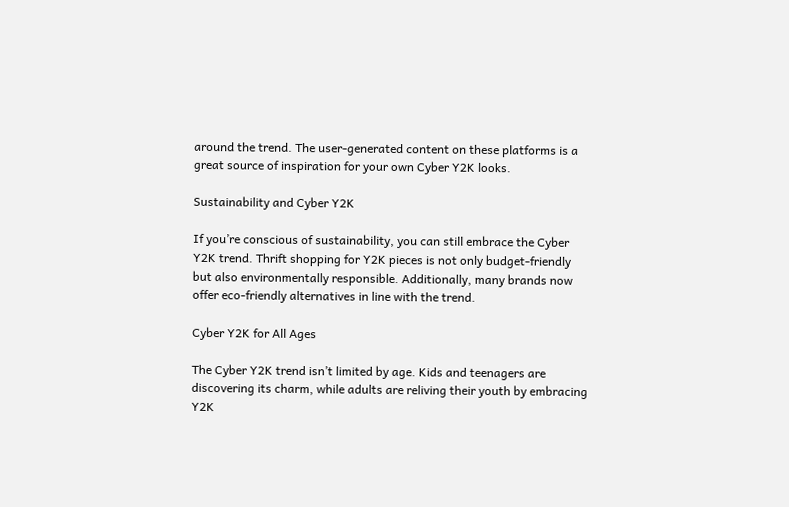around the trend. The user-generated content on these platforms is a great source of inspiration for your own Cyber Y2K looks.

Sustainability and Cyber Y2K

If you’re conscious of sustainability, you can still embrace the Cyber Y2K trend. Thrift shopping for Y2K pieces is not only budget-friendly but also environmentally responsible. Additionally, many brands now offer eco-friendly alternatives in line with the trend.

Cyber Y2K for All Ages

The Cyber Y2K trend isn’t limited by age. Kids and teenagers are discovering its charm, while adults are reliving their youth by embracing Y2K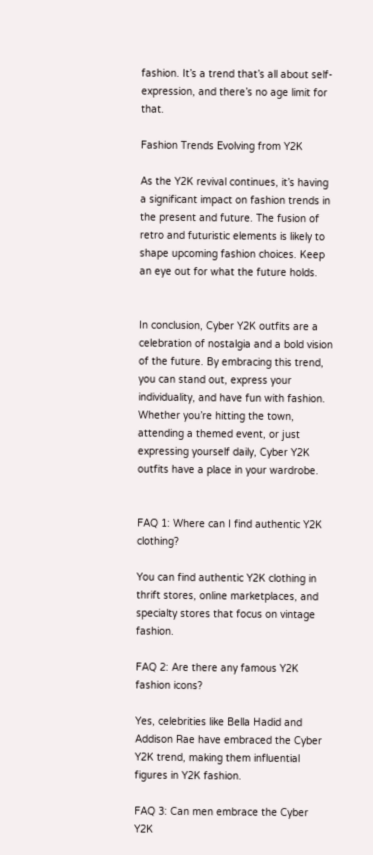fashion. It’s a trend that’s all about self-expression, and there’s no age limit for that.

Fashion Trends Evolving from Y2K

As the Y2K revival continues, it’s having a significant impact on fashion trends in the present and future. The fusion of retro and futuristic elements is likely to shape upcoming fashion choices. Keep an eye out for what the future holds.


In conclusion, Cyber Y2K outfits are a celebration of nostalgia and a bold vision of the future. By embracing this trend, you can stand out, express your individuality, and have fun with fashion. Whether you’re hitting the town, attending a themed event, or just expressing yourself daily, Cyber Y2K outfits have a place in your wardrobe.


FAQ 1: Where can I find authentic Y2K clothing?

You can find authentic Y2K clothing in thrift stores, online marketplaces, and specialty stores that focus on vintage fashion.

FAQ 2: Are there any famous Y2K fashion icons?

Yes, celebrities like Bella Hadid and Addison Rae have embraced the Cyber Y2K trend, making them influential figures in Y2K fashion.

FAQ 3: Can men embrace the Cyber Y2K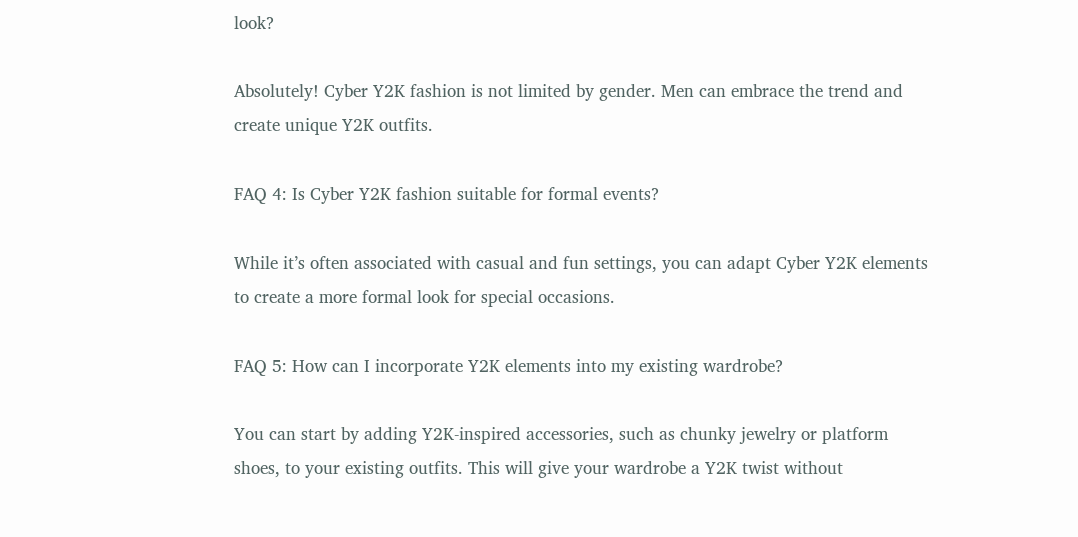look?

Absolutely! Cyber Y2K fashion is not limited by gender. Men can embrace the trend and create unique Y2K outfits.

FAQ 4: Is Cyber Y2K fashion suitable for formal events?

While it’s often associated with casual and fun settings, you can adapt Cyber Y2K elements to create a more formal look for special occasions.

FAQ 5: How can I incorporate Y2K elements into my existing wardrobe?

You can start by adding Y2K-inspired accessories, such as chunky jewelry or platform shoes, to your existing outfits. This will give your wardrobe a Y2K twist without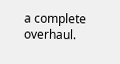a complete overhaul.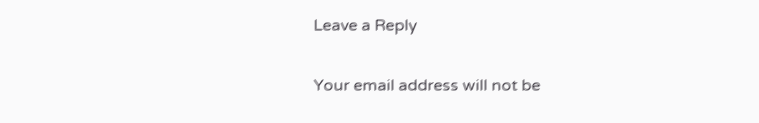Leave a Reply

Your email address will not be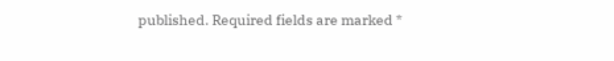published. Required fields are marked *